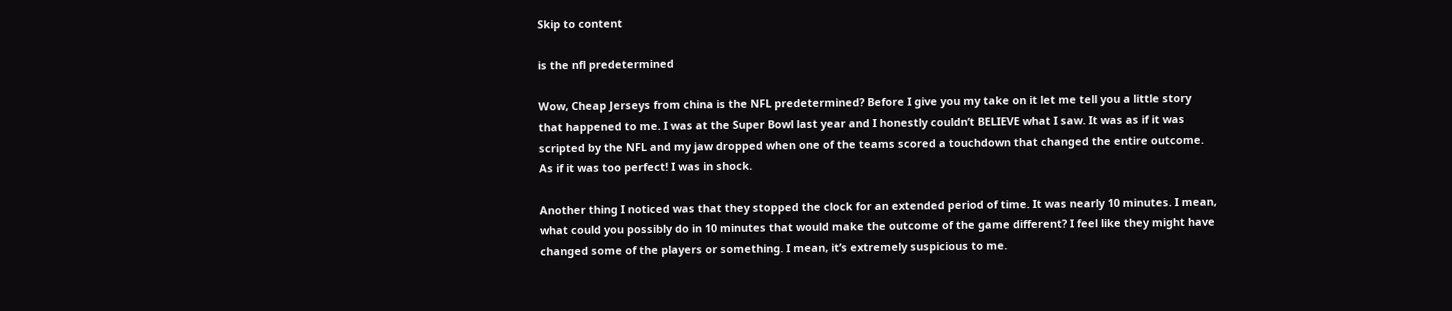Skip to content

is the nfl predetermined

Wow, Cheap Jerseys from china is the NFL predetermined? Before I give you my take on it let me tell you a little story that happened to me. I was at the Super Bowl last year and I honestly couldn’t BELIEVE what I saw. It was as if it was scripted by the NFL and my jaw dropped when one of the teams scored a touchdown that changed the entire outcome. As if it was too perfect! I was in shock.

Another thing I noticed was that they stopped the clock for an extended period of time. It was nearly 10 minutes. I mean, what could you possibly do in 10 minutes that would make the outcome of the game different? I feel like they might have changed some of the players or something. I mean, it’s extremely suspicious to me.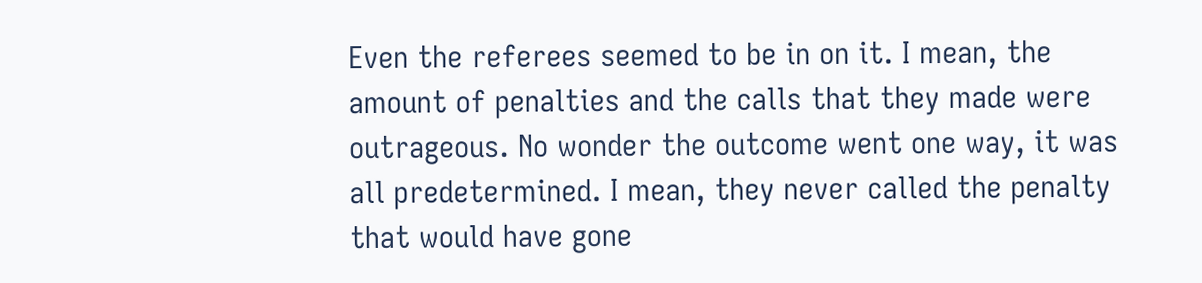Even the referees seemed to be in on it. I mean, the amount of penalties and the calls that they made were outrageous. No wonder the outcome went one way, it was all predetermined. I mean, they never called the penalty that would have gone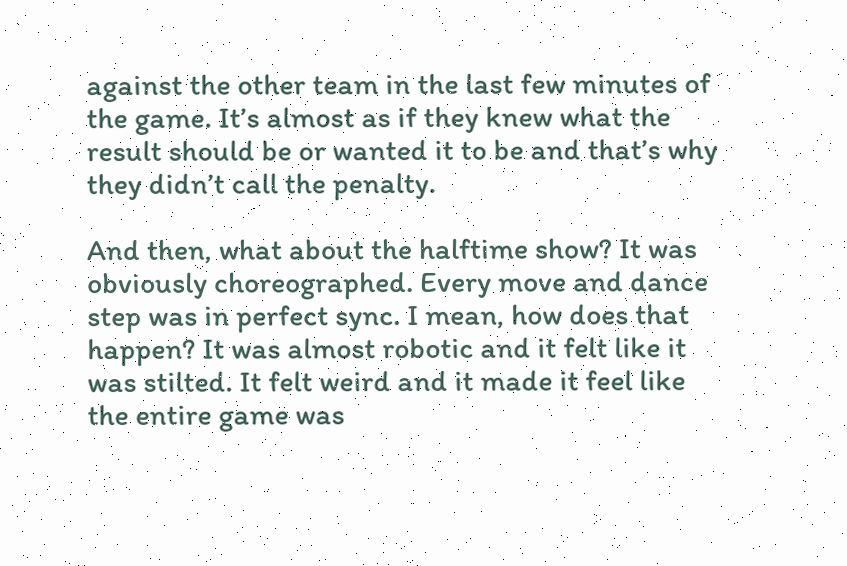against the other team in the last few minutes of the game. It’s almost as if they knew what the result should be or wanted it to be and that’s why they didn’t call the penalty.

And then, what about the halftime show? It was obviously choreographed. Every move and dance step was in perfect sync. I mean, how does that happen? It was almost robotic and it felt like it was stilted. It felt weird and it made it feel like the entire game was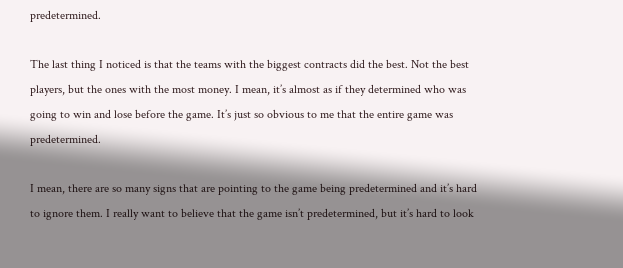predetermined.

The last thing I noticed is that the teams with the biggest contracts did the best. Not the best players, but the ones with the most money. I mean, it’s almost as if they determined who was going to win and lose before the game. It’s just so obvious to me that the entire game was predetermined.

I mean, there are so many signs that are pointing to the game being predetermined and it’s hard to ignore them. I really want to believe that the game isn’t predetermined, but it’s hard to look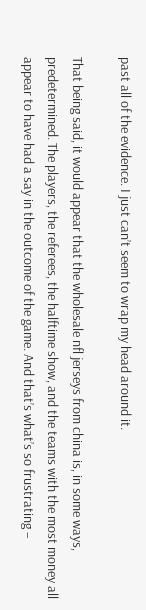past all of the evidence. I just can’t seem to wrap my head around it.

That being said, it would appear that the wholesale nfl jerseys from china is, in some ways, predetermined. The players, the referees, the halftime show, and the teams with the most money all appear to have had a say in the outcome of the game. And that’s what’s so frustrating –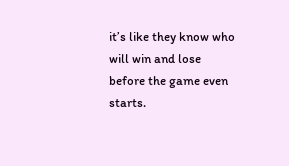it’s like they know who will win and lose before the game even starts.